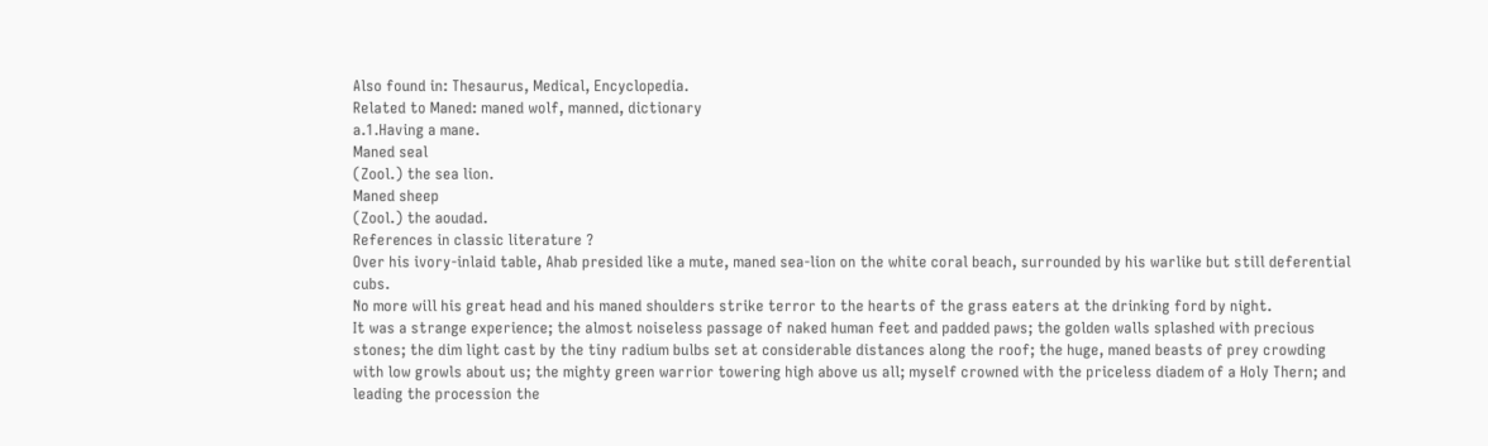Also found in: Thesaurus, Medical, Encyclopedia.
Related to Maned: maned wolf, manned, dictionary
a.1.Having a mane.
Maned seal
(Zool.) the sea lion.
Maned sheep
(Zool.) the aoudad.
References in classic literature ?
Over his ivory-inlaid table, Ahab presided like a mute, maned sea-lion on the white coral beach, surrounded by his warlike but still deferential cubs.
No more will his great head and his maned shoulders strike terror to the hearts of the grass eaters at the drinking ford by night.
It was a strange experience; the almost noiseless passage of naked human feet and padded paws; the golden walls splashed with precious stones; the dim light cast by the tiny radium bulbs set at considerable distances along the roof; the huge, maned beasts of prey crowding with low growls about us; the mighty green warrior towering high above us all; myself crowned with the priceless diadem of a Holy Thern; and leading the procession the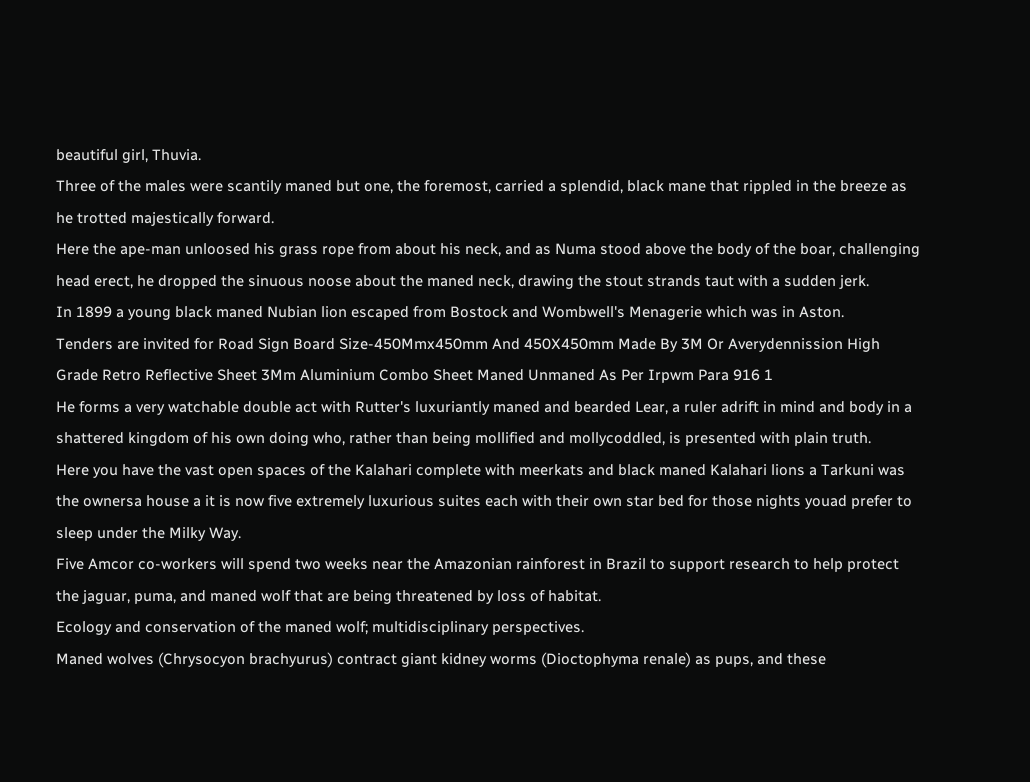beautiful girl, Thuvia.
Three of the males were scantily maned but one, the foremost, carried a splendid, black mane that rippled in the breeze as he trotted majestically forward.
Here the ape-man unloosed his grass rope from about his neck, and as Numa stood above the body of the boar, challenging head erect, he dropped the sinuous noose about the maned neck, drawing the stout strands taut with a sudden jerk.
In 1899 a young black maned Nubian lion escaped from Bostock and Wombwell's Menagerie which was in Aston.
Tenders are invited for Road Sign Board Size-450Mmx450mm And 450X450mm Made By 3M Or Averydennission High Grade Retro Reflective Sheet 3Mm Aluminium Combo Sheet Maned Unmaned As Per Irpwm Para 916 1
He forms a very watchable double act with Rutter's luxuriantly maned and bearded Lear, a ruler adrift in mind and body in a shattered kingdom of his own doing who, rather than being mollified and mollycoddled, is presented with plain truth.
Here you have the vast open spaces of the Kalahari complete with meerkats and black maned Kalahari lions a Tarkuni was the ownersa house a it is now five extremely luxurious suites each with their own star bed for those nights youad prefer to sleep under the Milky Way.
Five Amcor co-workers will spend two weeks near the Amazonian rainforest in Brazil to support research to help protect the jaguar, puma, and maned wolf that are being threatened by loss of habitat.
Ecology and conservation of the maned wolf; multidisciplinary perspectives.
Maned wolves (Chrysocyon brachyurus) contract giant kidney worms (Dioctophyma renale) as pups, and these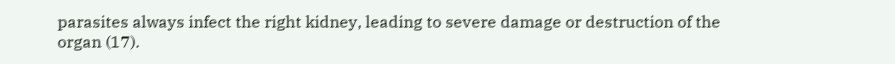parasites always infect the right kidney, leading to severe damage or destruction of the organ (17).